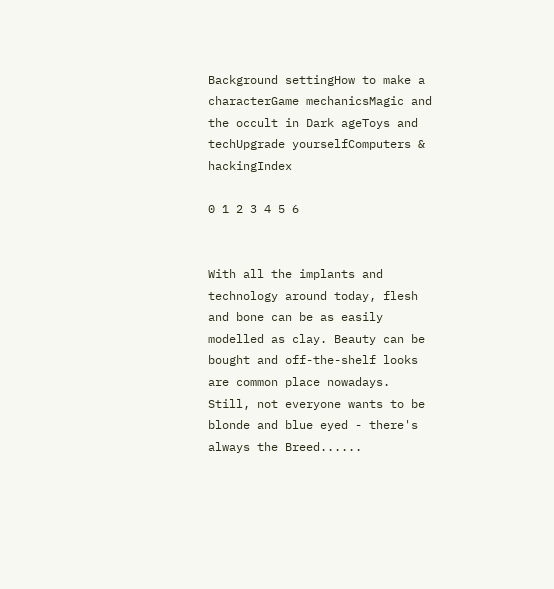Background settingHow to make a characterGame mechanicsMagic and the occult in Dark ageToys and techUpgrade yourselfComputers & hackingIndex

0 1 2 3 4 5 6


With all the implants and technology around today, flesh and bone can be as easily modelled as clay. Beauty can be bought and off-the-shelf looks are common place nowadays. Still, not everyone wants to be blonde and blue eyed - there's always the Breed......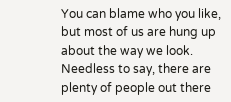You can blame who you like, but most of us are hung up about the way we look. Needless to say, there are plenty of people out there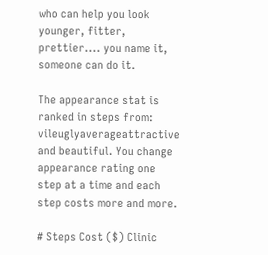who can help you look younger, fitter, prettier.... you name it, someone can do it.

The appearance stat is ranked in steps from: vileuglyaverageattractive and beautiful. You change appearance rating one step at a time and each step costs more and more.

# Steps Cost ($) Clinic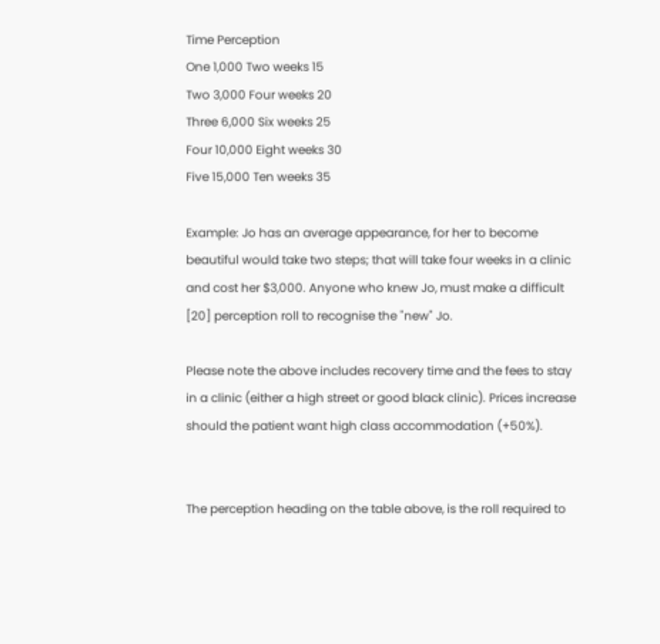Time Perception
One 1,000 Two weeks 15
Two 3,000 Four weeks 20
Three 6,000 Six weeks 25
Four 10,000 Eight weeks 30
Five 15,000 Ten weeks 35

Example: Jo has an average appearance, for her to become beautiful would take two steps; that will take four weeks in a clinic and cost her $3,000. Anyone who knew Jo, must make a difficult [20] perception roll to recognise the "new" Jo.

Please note the above includes recovery time and the fees to stay in a clinic (either a high street or good black clinic). Prices increase should the patient want high class accommodation (+50%).


The perception heading on the table above, is the roll required to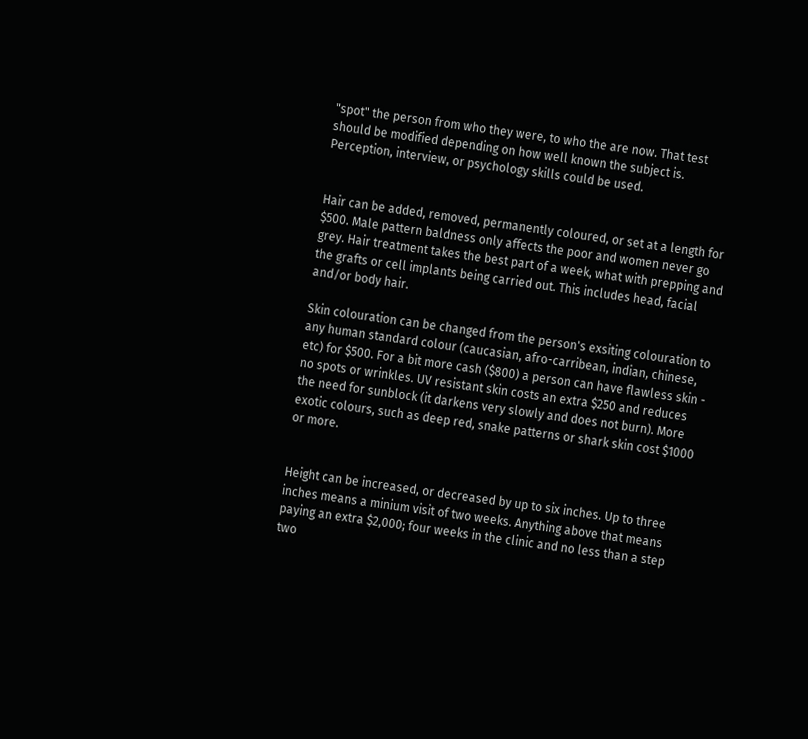"spot" the person from who they were, to who the are now. That test should be modified depending on how well known the subject is. Perception, interview, or psychology skills could be used.


Hair can be added, removed, permanently coloured, or set at a length for $500. Male pattern baldness only affects the poor and women never go grey. Hair treatment takes the best part of a week, what with prepping and the grafts or cell implants being carried out. This includes head, facial and/or body hair.

Skin colouration can be changed from the person's exsiting colouration to any human standard colour (caucasian, afro-carribean, indian, chinese, etc) for $500. For a bit more cash ($800) a person can have flawless skin - no spots or wrinkles. UV resistant skin costs an extra $250 and reduces the need for sunblock (it darkens very slowly and does not burn). More exotic colours, such as deep red, snake patterns or shark skin cost $1000 or more.


Height can be increased, or decreased by up to six inches. Up to three inches means a minium visit of two weeks. Anything above that means paying an extra $2,000; four weeks in the clinic and no less than a step two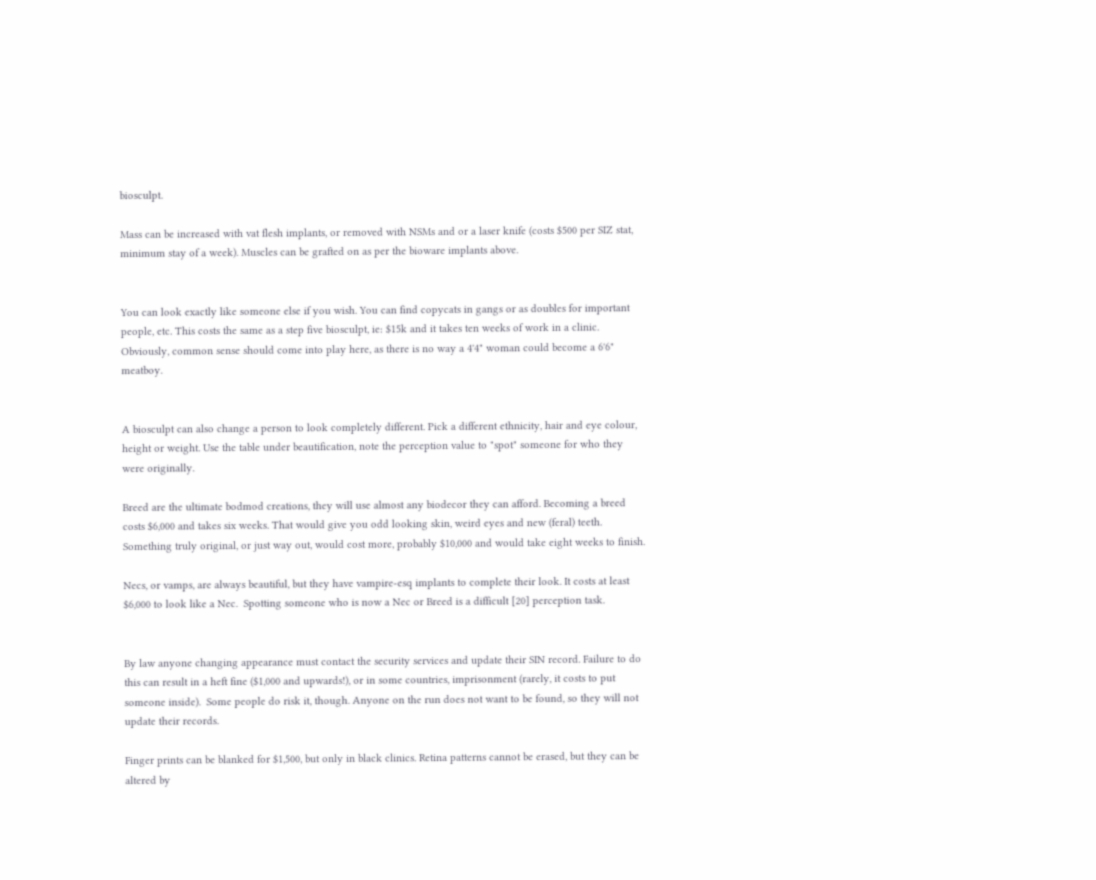biosculpt.

Mass can be increased with vat flesh implants, or removed with NSMs and or a laser knife (costs $500 per SIZ stat, minimum stay of a week). Muscles can be grafted on as per the bioware implants above.


You can look exactly like someone else if you wish. You can find copycats in gangs or as doubles for important people, etc. This costs the same as a step five biosculpt, ie: $15k and it takes ten weeks of work in a clinic. Obviously, common sense should come into play here, as there is no way a 4'4" woman could become a 6'6" meatboy.


A biosculpt can also change a person to look completely different. Pick a different ethnicity, hair and eye colour, height or weight. Use the table under beautification, note the perception value to "spot" someone for who they were originally.

Breed are the ultimate bodmod creations, they will use almost any biodecor they can afford. Becoming a breed costs $6,000 and takes six weeks. That would give you odd looking skin, weird eyes and new (feral) teeth. Something truly original, or just way out, would cost more, probably $10,000 and would take eight weeks to finish.

Necs, or vamps, are always beautiful, but they have vampire-esq implants to complete their look. It costs at least $6,000 to look like a Nec.  Spotting someone who is now a Nec or Breed is a difficult [20] perception task.


By law anyone changing appearance must contact the security services and update their SIN record. Failure to do this can result in a heft fine ($1,000 and upwards!), or in some countries, imprisonment (rarely, it costs to put someone inside).  Some people do risk it, though. Anyone on the run does not want to be found, so they will not update their records.

Finger prints can be blanked for $1,500, but only in black clinics. Retina patterns cannot be erased, but they can be altered by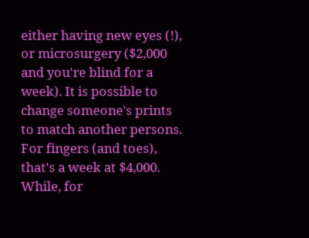either having new eyes (!), or microsurgery ($2,000 and you're blind for a week). It is possible to change someone's prints to match another persons. For fingers (and toes), that's a week at $4,000. While, for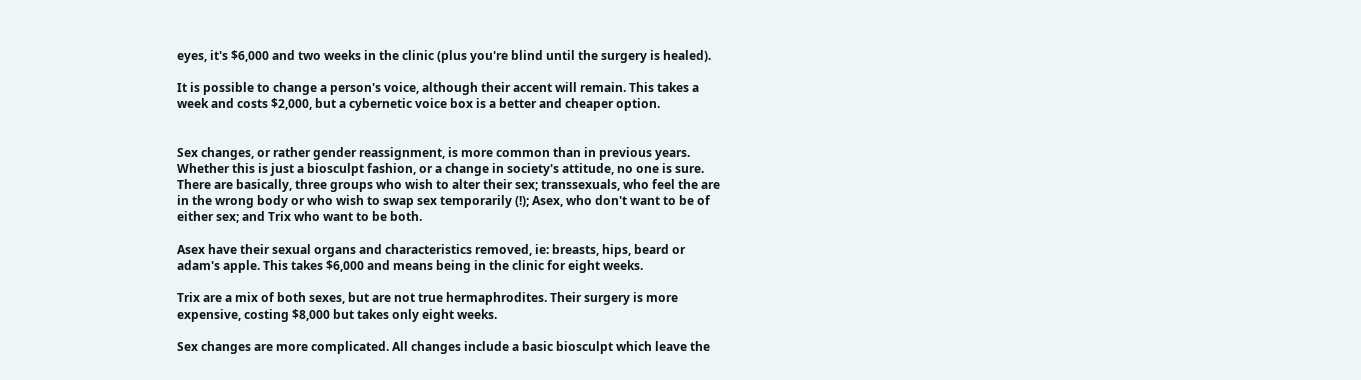eyes, it's $6,000 and two weeks in the clinic (plus you're blind until the surgery is healed).

It is possible to change a person's voice, although their accent will remain. This takes a week and costs $2,000, but a cybernetic voice box is a better and cheaper option.


Sex changes, or rather gender reassignment, is more common than in previous years. Whether this is just a biosculpt fashion, or a change in society's attitude, no one is sure. There are basically, three groups who wish to alter their sex; transsexuals, who feel the are in the wrong body or who wish to swap sex temporarily (!); Asex, who don't want to be of either sex; and Trix who want to be both.

Asex have their sexual organs and characteristics removed, ie: breasts, hips, beard or adam's apple. This takes $6,000 and means being in the clinic for eight weeks.

Trix are a mix of both sexes, but are not true hermaphrodites. Their surgery is more expensive, costing $8,000 but takes only eight weeks.

Sex changes are more complicated. All changes include a basic biosculpt which leave the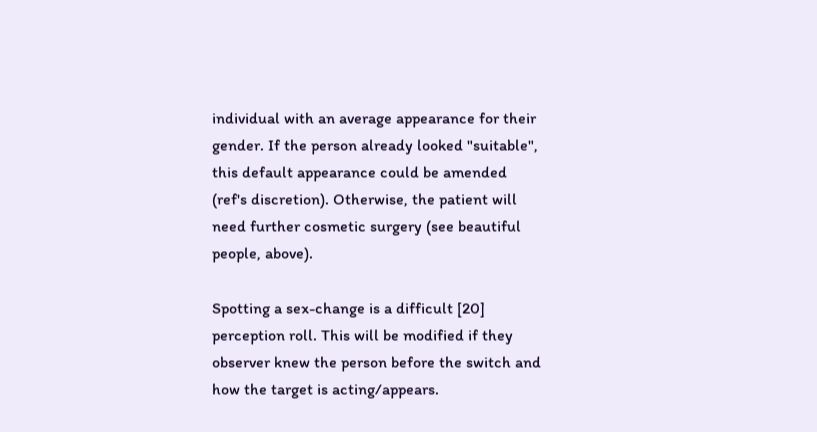individual with an average appearance for their gender. If the person already looked "suitable", this default appearance could be amended (ref's discretion). Otherwise, the patient will need further cosmetic surgery (see beautiful people, above).

Spotting a sex-change is a difficult [20] perception roll. This will be modified if they observer knew the person before the switch and how the target is acting/appears.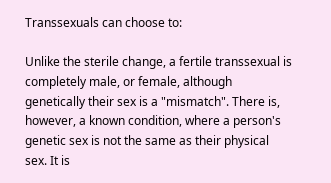Transsexuals can choose to:

Unlike the sterile change, a fertile transsexual is completely male, or female, although genetically their sex is a "mismatch". There is, however, a known condition, where a person's genetic sex is not the same as their physical sex. It is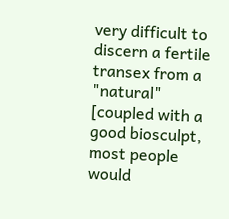very difficult to discern a fertile transex from a "natural" [coupled with a good biosculpt, most people would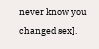never know you changed sex].